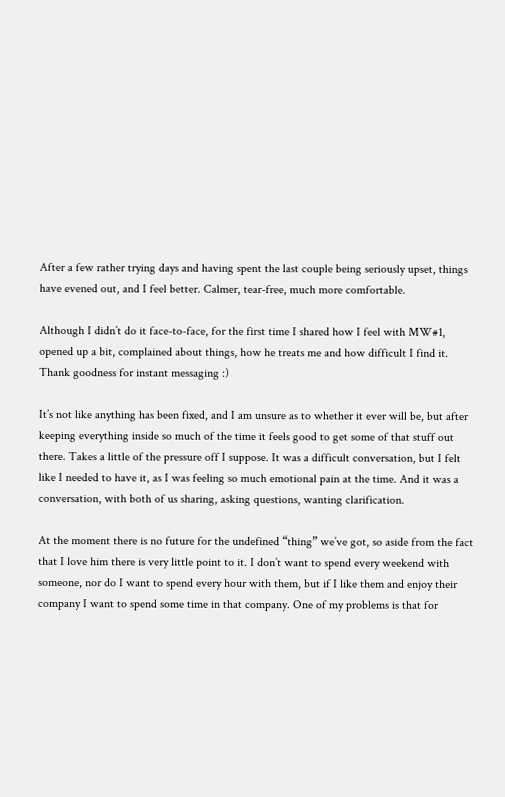After a few rather trying days and having spent the last couple being seriously upset, things have evened out, and I feel better. Calmer, tear-free, much more comfortable.

Although I didn’t do it face-to-face, for the first time I shared how I feel with MW#1, opened up a bit, complained about things, how he treats me and how difficult I find it. Thank goodness for instant messaging :)

It’s not like anything has been fixed, and I am unsure as to whether it ever will be, but after keeping everything inside so much of the time it feels good to get some of that stuff out there. Takes a little of the pressure off I suppose. It was a difficult conversation, but I felt like I needed to have it, as I was feeling so much emotional pain at the time. And it was a conversation, with both of us sharing, asking questions, wanting clarification.

At the moment there is no future for the undefined “thing” we’ve got, so aside from the fact that I love him there is very little point to it. I don’t want to spend every weekend with someone, nor do I want to spend every hour with them, but if I like them and enjoy their company I want to spend some time in that company. One of my problems is that for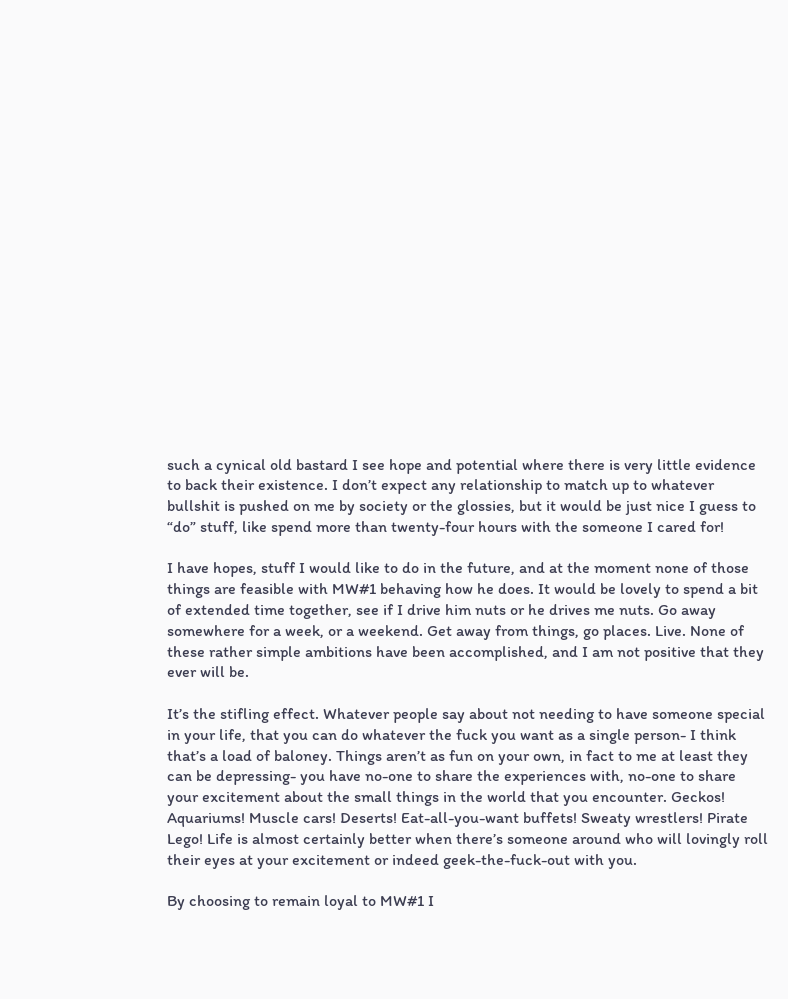such a cynical old bastard I see hope and potential where there is very little evidence to back their existence. I don’t expect any relationship to match up to whatever bullshit is pushed on me by society or the glossies, but it would be just nice I guess to “do” stuff, like spend more than twenty-four hours with the someone I cared for!

I have hopes, stuff I would like to do in the future, and at the moment none of those things are feasible with MW#1 behaving how he does. It would be lovely to spend a bit of extended time together, see if I drive him nuts or he drives me nuts. Go away somewhere for a week, or a weekend. Get away from things, go places. Live. None of these rather simple ambitions have been accomplished, and I am not positive that they ever will be.

It’s the stifling effect. Whatever people say about not needing to have someone special in your life, that you can do whatever the fuck you want as a single person- I think that’s a load of baloney. Things aren’t as fun on your own, in fact to me at least they can be depressing- you have no-one to share the experiences with, no-one to share your excitement about the small things in the world that you encounter. Geckos! Aquariums! Muscle cars! Deserts! Eat-all-you-want buffets! Sweaty wrestlers! Pirate Lego! Life is almost certainly better when there’s someone around who will lovingly roll their eyes at your excitement or indeed geek-the-fuck-out with you.

By choosing to remain loyal to MW#1 I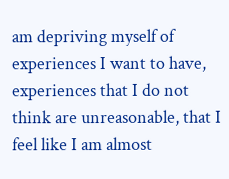am depriving myself of experiences I want to have, experiences that I do not think are unreasonable, that I feel like I am almost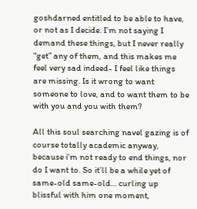goshdarned entitled to be able to have, or not as I decide. I’m not saying I demand these things, but I never really “get” any of them, and this makes me feel very sad indeed- I feel like things are missing. Is it wrong to want someone to love, and to want them to be with you and you with them?

All this soul searching navel gazing is of course totally academic anyway, because i’m not ready to end things, nor do I want to. So it’ll be a while yet of same-old same-old… curling up blissful with him one moment,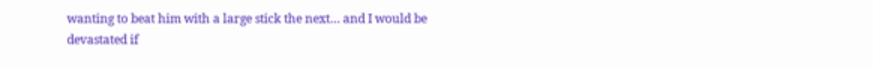wanting to beat him with a large stick the next… and I would be devastated if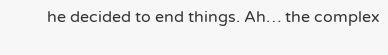he decided to end things. Ah… the complex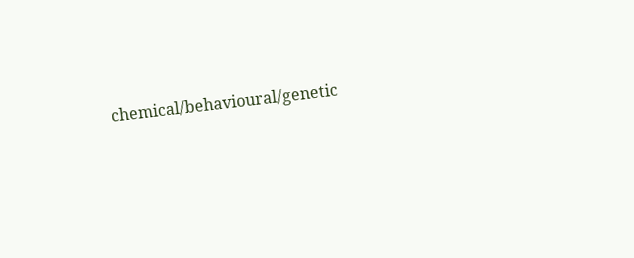chemical/behavioural/genetic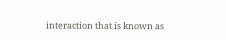interaction that is known as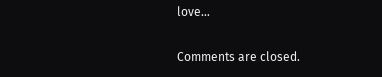love…

Comments are closed.